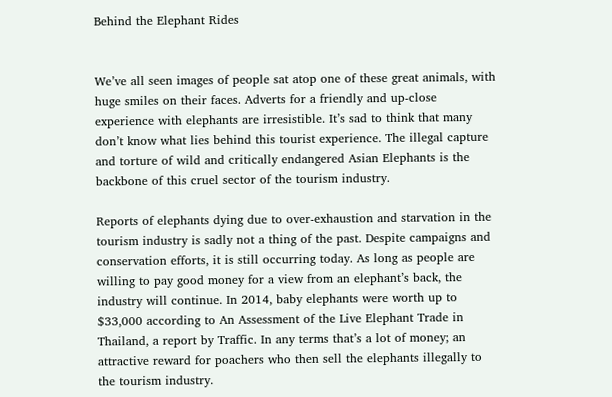Behind the Elephant Rides


We’ve all seen images of people sat atop one of these great animals, with huge smiles on their faces. Adverts for a friendly and up-close experience with elephants are irresistible. It’s sad to think that many don’t know what lies behind this tourist experience. The illegal capture and torture of wild and critically endangered Asian Elephants is the backbone of this cruel sector of the tourism industry.

Reports of elephants dying due to over-exhaustion and starvation in the tourism industry is sadly not a thing of the past. Despite campaigns and conservation efforts, it is still occurring today. As long as people are willing to pay good money for a view from an elephant’s back, the industry will continue. In 2014, baby elephants were worth up to $33,000 according to An Assessment of the Live Elephant Trade in Thailand, a report by Traffic. In any terms that’s a lot of money; an attractive reward for poachers who then sell the elephants illegally to the tourism industry.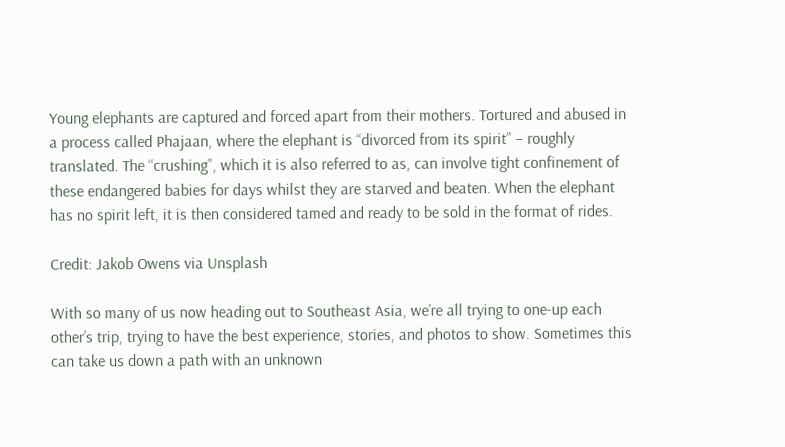Young elephants are captured and forced apart from their mothers. Tortured and abused in a process called Phajaan, where the elephant is “divorced from its spirit” – roughly translated. The “crushing”, which it is also referred to as, can involve tight confinement of these endangered babies for days whilst they are starved and beaten. When the elephant has no spirit left, it is then considered tamed and ready to be sold in the format of rides.

Credit: Jakob Owens via Unsplash

With so many of us now heading out to Southeast Asia, we’re all trying to one-up each other’s trip, trying to have the best experience, stories, and photos to show. Sometimes this can take us down a path with an unknown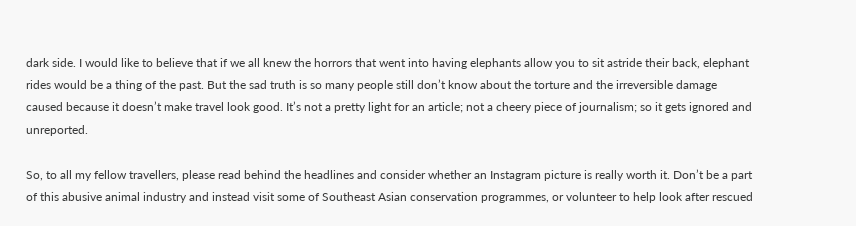dark side. I would like to believe that if we all knew the horrors that went into having elephants allow you to sit astride their back, elephant rides would be a thing of the past. But the sad truth is so many people still don’t know about the torture and the irreversible damage caused because it doesn’t make travel look good. It’s not a pretty light for an article; not a cheery piece of journalism; so it gets ignored and unreported.

So, to all my fellow travellers, please read behind the headlines and consider whether an Instagram picture is really worth it. Don’t be a part of this abusive animal industry and instead visit some of Southeast Asian conservation programmes, or volunteer to help look after rescued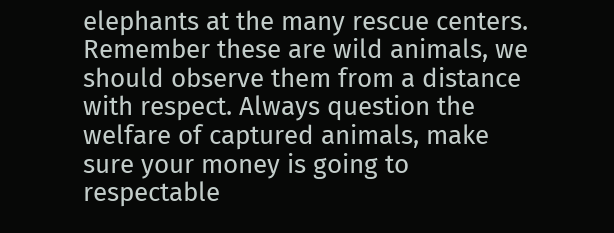elephants at the many rescue centers. Remember these are wild animals, we should observe them from a distance with respect. Always question the welfare of captured animals, make sure your money is going to respectable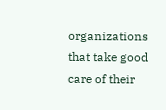organizations that take good care of their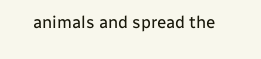animals and spread the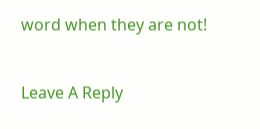word when they are not!


Leave A Reply